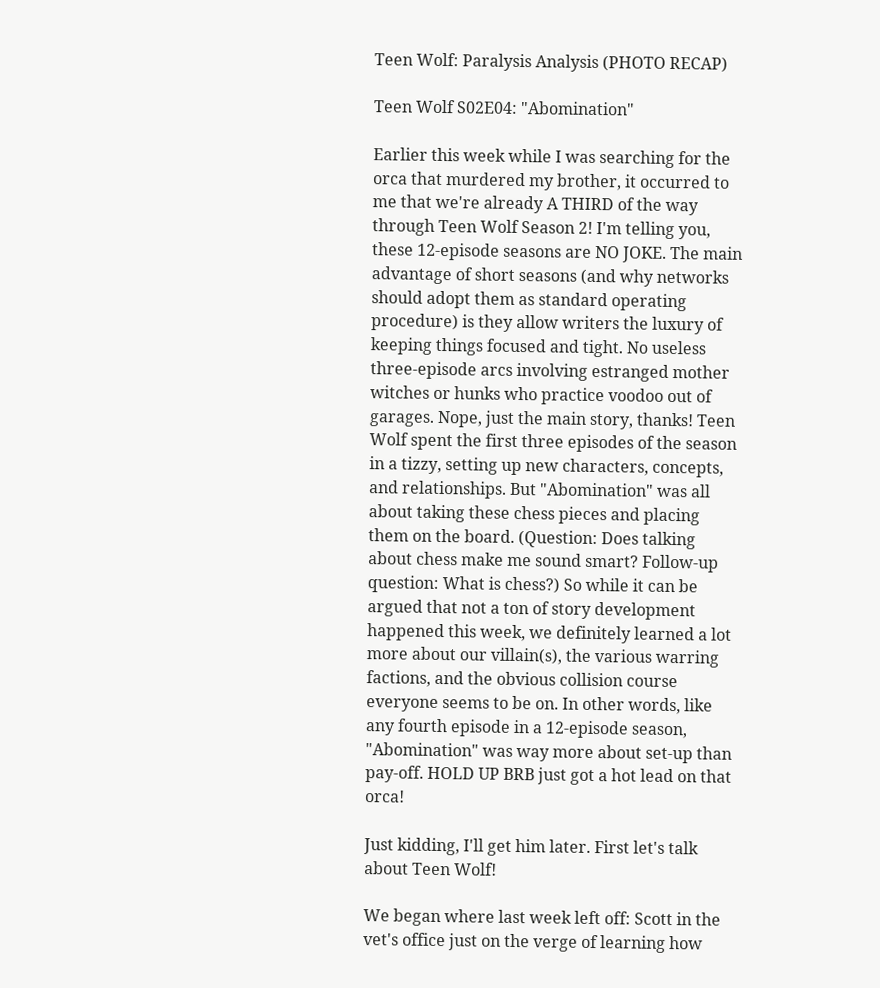Teen Wolf: Paralysis Analysis (PHOTO RECAP)

Teen Wolf S02E04: "Abomination"

Earlier this week while I was searching for the orca that murdered my brother, it occurred to me that we're already A THIRD of the way through Teen Wolf Season 2! I'm telling you, these 12-episode seasons are NO JOKE. The main advantage of short seasons (and why networks should adopt them as standard operating procedure) is they allow writers the luxury of keeping things focused and tight. No useless three-episode arcs involving estranged mother witches or hunks who practice voodoo out of garages. Nope, just the main story, thanks! Teen Wolf spent the first three episodes of the season in a tizzy, setting up new characters, concepts, and relationships. But "Abomination" was all about taking these chess pieces and placing them on the board. (Question: Does talking about chess make me sound smart? Follow-up question: What is chess?) So while it can be argued that not a ton of story development happened this week, we definitely learned a lot more about our villain(s), the various warring factions, and the obvious collision course everyone seems to be on. In other words, like any fourth episode in a 12-episode season, "Abomination" was way more about set-up than pay-off. HOLD UP BRB just got a hot lead on that orca!

Just kidding, I'll get him later. First let's talk about Teen Wolf!

We began where last week left off: Scott in the vet's office just on the verge of learning how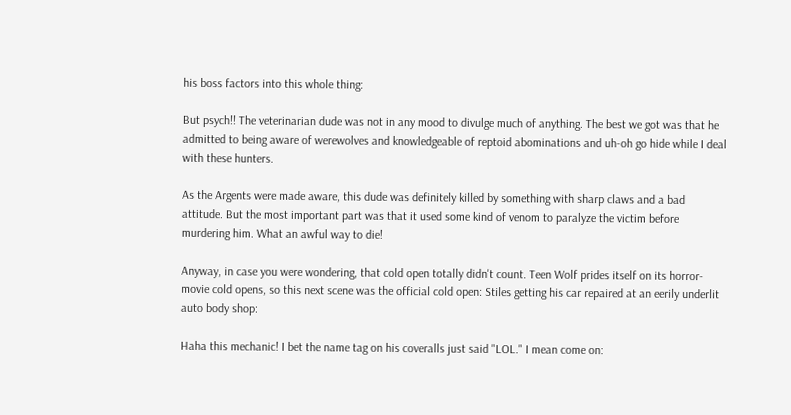his boss factors into this whole thing:

But psych!! The veterinarian dude was not in any mood to divulge much of anything. The best we got was that he admitted to being aware of werewolves and knowledgeable of reptoid abominations and uh-oh go hide while I deal with these hunters.

As the Argents were made aware, this dude was definitely killed by something with sharp claws and a bad attitude. But the most important part was that it used some kind of venom to paralyze the victim before murdering him. What an awful way to die!

Anyway, in case you were wondering, that cold open totally didn't count. Teen Wolf prides itself on its horror-movie cold opens, so this next scene was the official cold open: Stiles getting his car repaired at an eerily underlit auto body shop:

Haha this mechanic! I bet the name tag on his coveralls just said "LOL." I mean come on: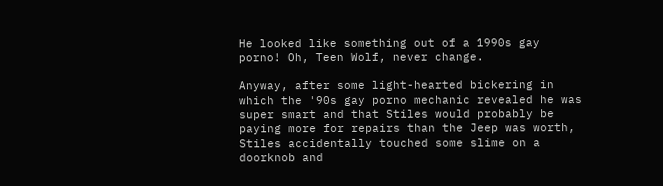He looked like something out of a 1990s gay porno! Oh, Teen Wolf, never change.

Anyway, after some light-hearted bickering in which the '90s gay porno mechanic revealed he was super smart and that Stiles would probably be paying more for repairs than the Jeep was worth, Stiles accidentally touched some slime on a doorknob and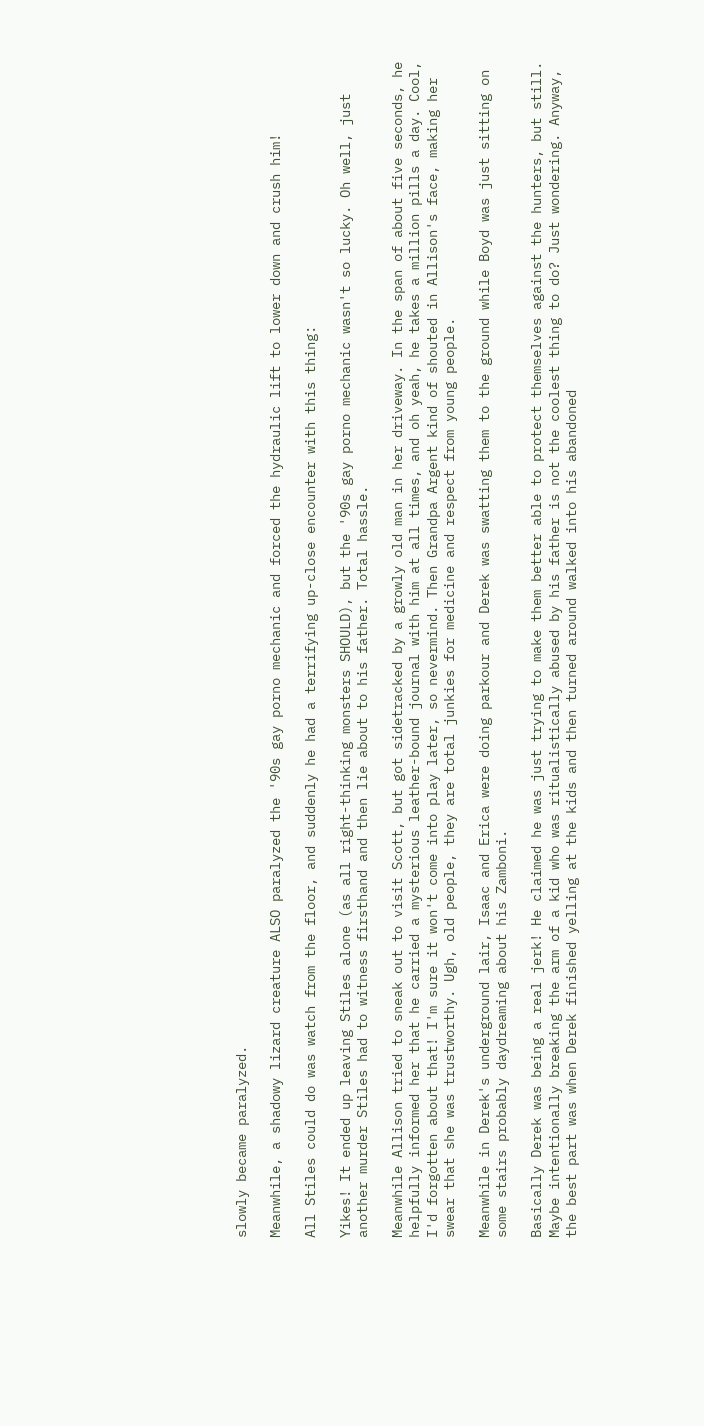slowly became paralyzed.

Meanwhile, a shadowy lizard creature ALSO paralyzed the '90s gay porno mechanic and forced the hydraulic lift to lower down and crush him!

All Stiles could do was watch from the floor, and suddenly he had a terrifying up-close encounter with this thing:

Yikes! It ended up leaving Stiles alone (as all right-thinking monsters SHOULD), but the '90s gay porno mechanic wasn't so lucky. Oh well, just another murder Stiles had to witness firsthand and then lie about to his father. Total hassle.

Meanwhile Allison tried to sneak out to visit Scott, but got sidetracked by a growly old man in her driveway. In the span of about five seconds, he helpfully informed her that he carried a mysterious leather-bound journal with him at all times, and oh yeah, he takes a million pills a day. Cool, I'd forgotten about that! I'm sure it won't come into play later, so nevermind. Then Grandpa Argent kind of shouted in Allison's face, making her swear that she was trustworthy. Ugh, old people, they are total junkies for medicine and respect from young people.

Meanwhile in Derek's underground lair, Isaac and Erica were doing parkour and Derek was swatting them to the ground while Boyd was just sitting on some stairs probably daydreaming about his Zamboni.

Basically Derek was being a real jerk! He claimed he was just trying to make them better able to protect themselves against the hunters, but still. Maybe intentionally breaking the arm of a kid who was ritualistically abused by his father is not the coolest thing to do? Just wondering. Anyway, the best part was when Derek finished yelling at the kids and then turned around walked into his abandoned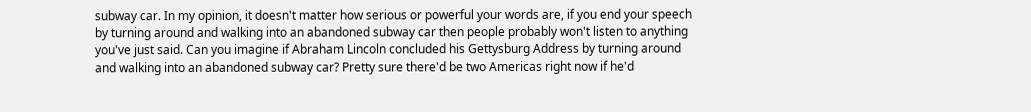subway car. In my opinion, it doesn't matter how serious or powerful your words are, if you end your speech by turning around and walking into an abandoned subway car then people probably won't listen to anything you've just said. Can you imagine if Abraham Lincoln concluded his Gettysburg Address by turning around and walking into an abandoned subway car? Pretty sure there'd be two Americas right now if he'd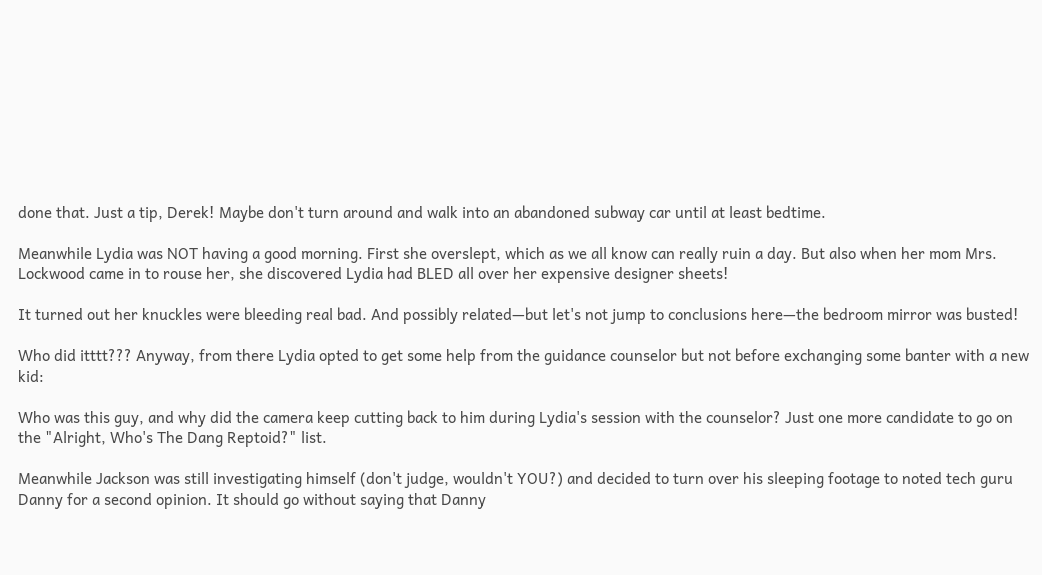done that. Just a tip, Derek! Maybe don't turn around and walk into an abandoned subway car until at least bedtime.

Meanwhile Lydia was NOT having a good morning. First she overslept, which as we all know can really ruin a day. But also when her mom Mrs. Lockwood came in to rouse her, she discovered Lydia had BLED all over her expensive designer sheets!

It turned out her knuckles were bleeding real bad. And possibly related—but let's not jump to conclusions here—the bedroom mirror was busted!

Who did itttt??? Anyway, from there Lydia opted to get some help from the guidance counselor but not before exchanging some banter with a new kid:

Who was this guy, and why did the camera keep cutting back to him during Lydia's session with the counselor? Just one more candidate to go on the "Alright, Who's The Dang Reptoid?" list.

Meanwhile Jackson was still investigating himself (don't judge, wouldn't YOU?) and decided to turn over his sleeping footage to noted tech guru Danny for a second opinion. It should go without saying that Danny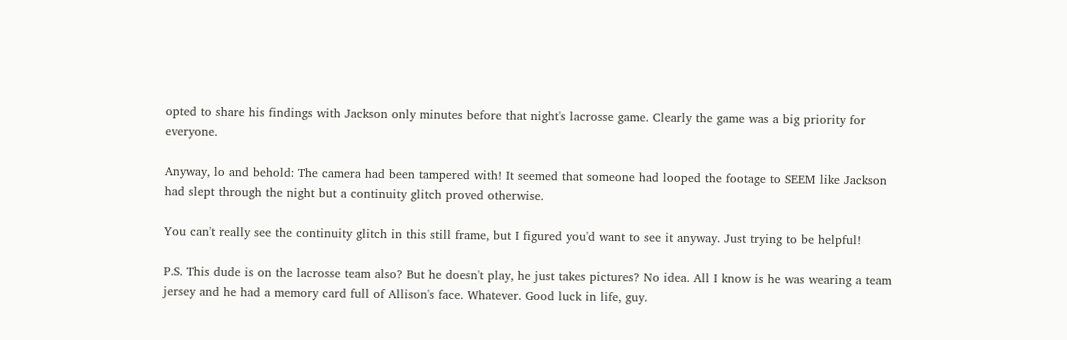opted to share his findings with Jackson only minutes before that night's lacrosse game. Clearly the game was a big priority for everyone.

Anyway, lo and behold: The camera had been tampered with! It seemed that someone had looped the footage to SEEM like Jackson had slept through the night but a continuity glitch proved otherwise.

You can't really see the continuity glitch in this still frame, but I figured you'd want to see it anyway. Just trying to be helpful!

P.S. This dude is on the lacrosse team also? But he doesn't play, he just takes pictures? No idea. All I know is he was wearing a team jersey and he had a memory card full of Allison's face. Whatever. Good luck in life, guy.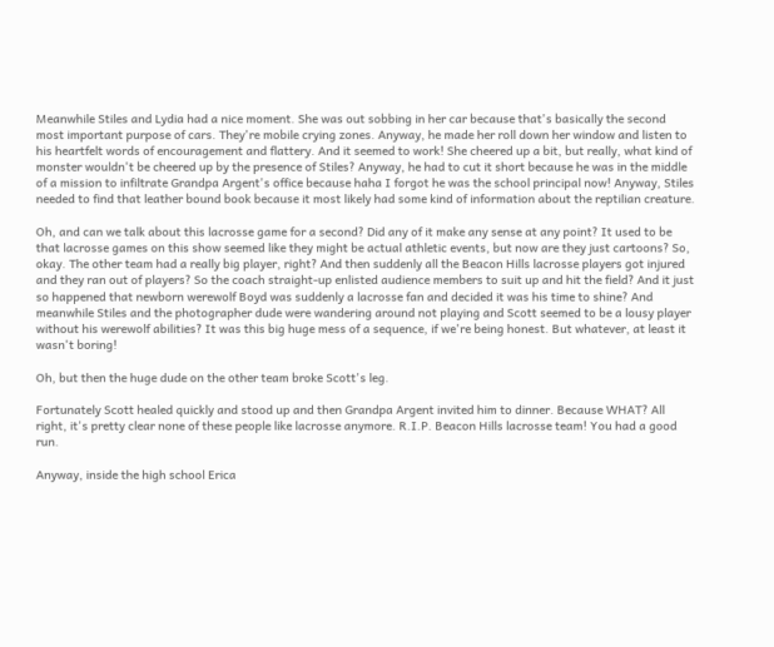Meanwhile Stiles and Lydia had a nice moment. She was out sobbing in her car because that's basically the second most important purpose of cars. They're mobile crying zones. Anyway, he made her roll down her window and listen to his heartfelt words of encouragement and flattery. And it seemed to work! She cheered up a bit, but really, what kind of monster wouldn't be cheered up by the presence of Stiles? Anyway, he had to cut it short because he was in the middle of a mission to infiltrate Grandpa Argent's office because haha I forgot he was the school principal now! Anyway, Stiles needed to find that leather bound book because it most likely had some kind of information about the reptilian creature.

Oh, and can we talk about this lacrosse game for a second? Did any of it make any sense at any point? It used to be that lacrosse games on this show seemed like they might be actual athletic events, but now are they just cartoons? So, okay. The other team had a really big player, right? And then suddenly all the Beacon Hills lacrosse players got injured and they ran out of players? So the coach straight-up enlisted audience members to suit up and hit the field? And it just so happened that newborn werewolf Boyd was suddenly a lacrosse fan and decided it was his time to shine? And meanwhile Stiles and the photographer dude were wandering around not playing and Scott seemed to be a lousy player without his werewolf abilities? It was this big huge mess of a sequence, if we're being honest. But whatever, at least it wasn't boring!

Oh, but then the huge dude on the other team broke Scott's leg.

Fortunately Scott healed quickly and stood up and then Grandpa Argent invited him to dinner. Because WHAT? All right, it's pretty clear none of these people like lacrosse anymore. R.I.P. Beacon Hills lacrosse team! You had a good run.

Anyway, inside the high school Erica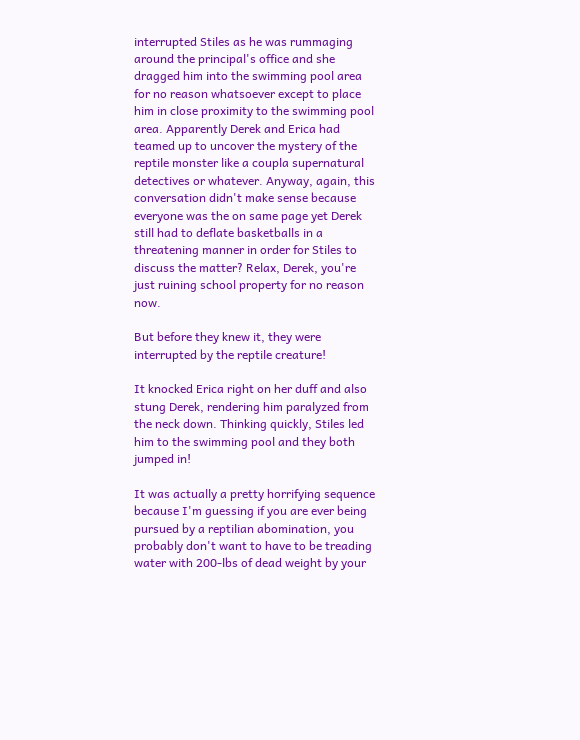interrupted Stiles as he was rummaging around the principal's office and she dragged him into the swimming pool area for no reason whatsoever except to place him in close proximity to the swimming pool area. Apparently Derek and Erica had teamed up to uncover the mystery of the reptile monster like a coupla supernatural detectives or whatever. Anyway, again, this conversation didn't make sense because everyone was the on same page yet Derek still had to deflate basketballs in a threatening manner in order for Stiles to discuss the matter? Relax, Derek, you're just ruining school property for no reason now.

But before they knew it, they were interrupted by the reptile creature!

It knocked Erica right on her duff and also stung Derek, rendering him paralyzed from the neck down. Thinking quickly, Stiles led him to the swimming pool and they both jumped in!

It was actually a pretty horrifying sequence because I'm guessing if you are ever being pursued by a reptilian abomination, you probably don't want to have to be treading water with 200-lbs of dead weight by your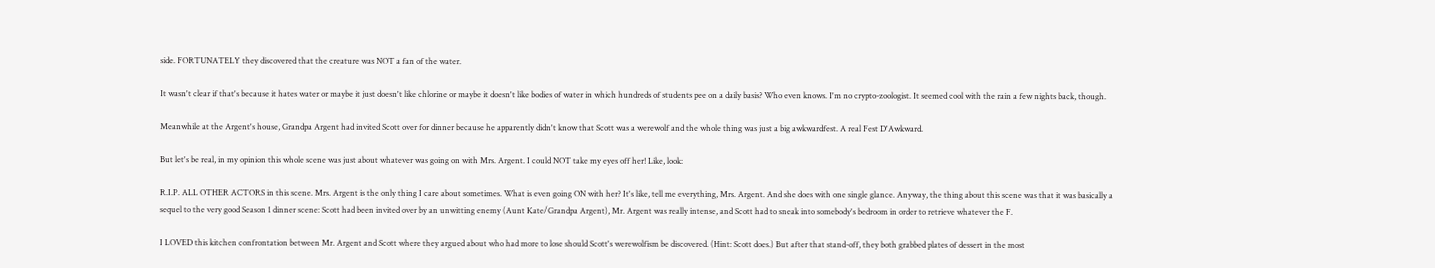side. FORTUNATELY they discovered that the creature was NOT a fan of the water.

It wasn't clear if that's because it hates water or maybe it just doesn't like chlorine or maybe it doesn't like bodies of water in which hundreds of students pee on a daily basis? Who even knows. I'm no crypto-zoologist. It seemed cool with the rain a few nights back, though.

Meanwhile at the Argent's house, Grandpa Argent had invited Scott over for dinner because he apparently didn't know that Scott was a werewolf and the whole thing was just a big awkwardfest. A real Fest D'Awkward.

But let's be real, in my opinion this whole scene was just about whatever was going on with Mrs. Argent. I could NOT take my eyes off her! Like, look:

R.I.P. ALL OTHER ACTORS in this scene. Mrs. Argent is the only thing I care about sometimes. What is even going ON with her? It's like, tell me everything, Mrs. Argent. And she does with one single glance. Anyway, the thing about this scene was that it was basically a sequel to the very good Season 1 dinner scene: Scott had been invited over by an unwitting enemy (Aunt Kate/Grandpa Argent), Mr. Argent was really intense, and Scott had to sneak into somebody's bedroom in order to retrieve whatever the F.

I LOVED this kitchen confrontation between Mr. Argent and Scott where they argued about who had more to lose should Scott's werewolfism be discovered. (Hint: Scott does.) But after that stand-off, they both grabbed plates of dessert in the most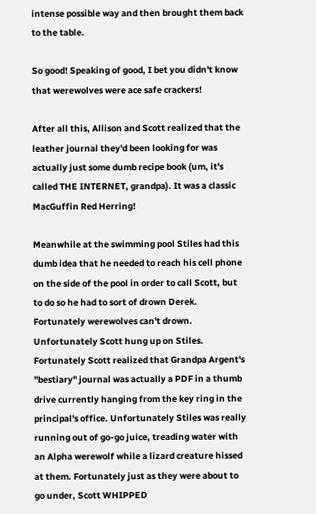intense possible way and then brought them back to the table.

So good! Speaking of good, I bet you didn't know that werewolves were ace safe crackers!

After all this, Allison and Scott realized that the leather journal they'd been looking for was actually just some dumb recipe book (um, it's called THE INTERNET, grandpa). It was a classic MacGuffin Red Herring!

Meanwhile at the swimming pool Stiles had this dumb idea that he needed to reach his cell phone on the side of the pool in order to call Scott, but to do so he had to sort of drown Derek. Fortunately werewolves can't drown. Unfortunately Scott hung up on Stiles. Fortunately Scott realized that Grandpa Argent's "bestiary" journal was actually a PDF in a thumb drive currently hanging from the key ring in the principal's office. Unfortunately Stiles was really running out of go-go juice, treading water with an Alpha werewolf while a lizard creature hissed at them. Fortunately just as they were about to go under, Scott WHIPPED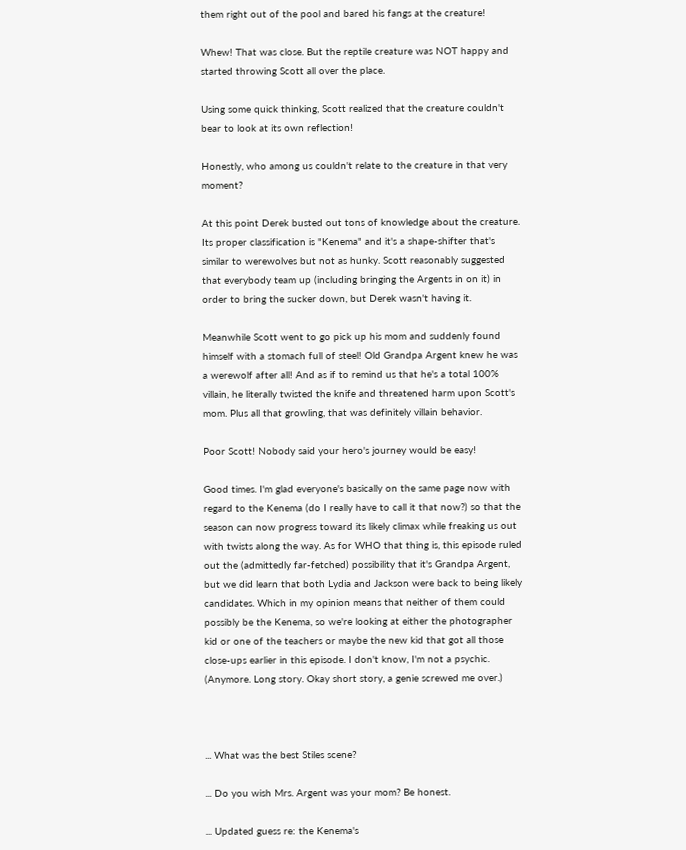them right out of the pool and bared his fangs at the creature!

Whew! That was close. But the reptile creature was NOT happy and started throwing Scott all over the place.

Using some quick thinking, Scott realized that the creature couldn't bear to look at its own reflection!

Honestly, who among us couldn't relate to the creature in that very moment?

At this point Derek busted out tons of knowledge about the creature. Its proper classification is "Kenema" and it's a shape-shifter that's similar to werewolves but not as hunky. Scott reasonably suggested that everybody team up (including bringing the Argents in on it) in order to bring the sucker down, but Derek wasn't having it.

Meanwhile Scott went to go pick up his mom and suddenly found himself with a stomach full of steel! Old Grandpa Argent knew he was a werewolf after all! And as if to remind us that he's a total 100% villain, he literally twisted the knife and threatened harm upon Scott's mom. Plus all that growling, that was definitely villain behavior.

Poor Scott! Nobody said your hero's journey would be easy!

Good times. I'm glad everyone's basically on the same page now with regard to the Kenema (do I really have to call it that now?) so that the season can now progress toward its likely climax while freaking us out with twists along the way. As for WHO that thing is, this episode ruled out the (admittedly far-fetched) possibility that it's Grandpa Argent, but we did learn that both Lydia and Jackson were back to being likely candidates. Which in my opinion means that neither of them could possibly be the Kenema, so we're looking at either the photographer kid or one of the teachers or maybe the new kid that got all those close-ups earlier in this episode. I don't know, I'm not a psychic. (Anymore. Long story. Okay short story, a genie screwed me over.)



... What was the best Stiles scene?

... Do you wish Mrs. Argent was your mom? Be honest.

... Updated guess re: the Kenema's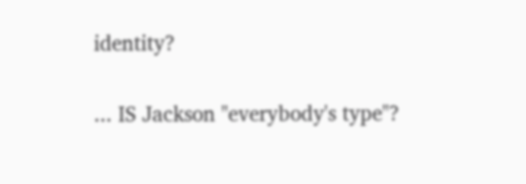identity?

... IS Jackson "everybody's type"?